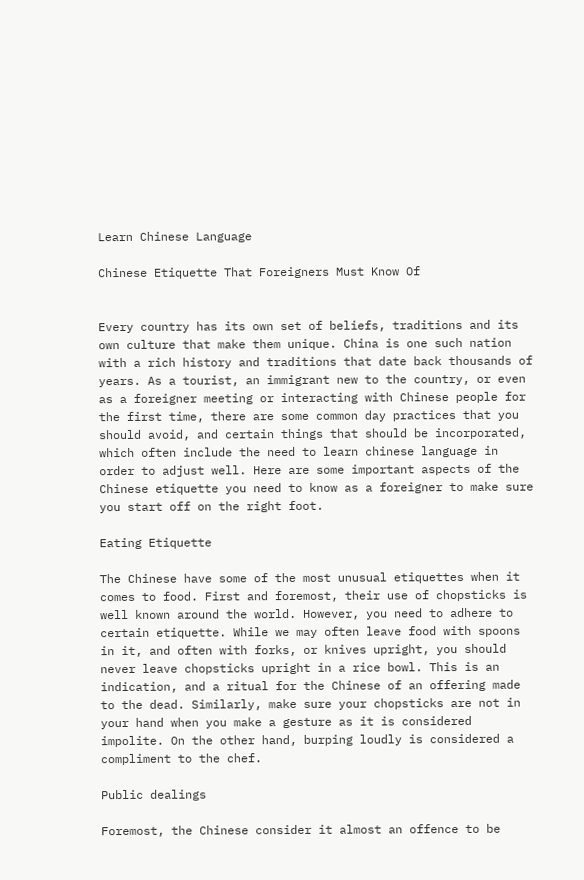Learn Chinese Language

Chinese Etiquette That Foreigners Must Know Of


Every country has its own set of beliefs, traditions and its own culture that make them unique. China is one such nation with a rich history and traditions that date back thousands of years. As a tourist, an immigrant new to the country, or even as a foreigner meeting or interacting with Chinese people for the first time, there are some common day practices that you should avoid, and certain things that should be incorporated, which often include the need to learn chinese language in order to adjust well. Here are some important aspects of the Chinese etiquette you need to know as a foreigner to make sure you start off on the right foot.

Eating Etiquette

The Chinese have some of the most unusual etiquettes when it comes to food. First and foremost, their use of chopsticks is well known around the world. However, you need to adhere to certain etiquette. While we may often leave food with spoons in it, and often with forks, or knives upright, you should never leave chopsticks upright in a rice bowl. This is an indication, and a ritual for the Chinese of an offering made to the dead. Similarly, make sure your chopsticks are not in your hand when you make a gesture as it is considered impolite. On the other hand, burping loudly is considered a compliment to the chef.

Public dealings

Foremost, the Chinese consider it almost an offence to be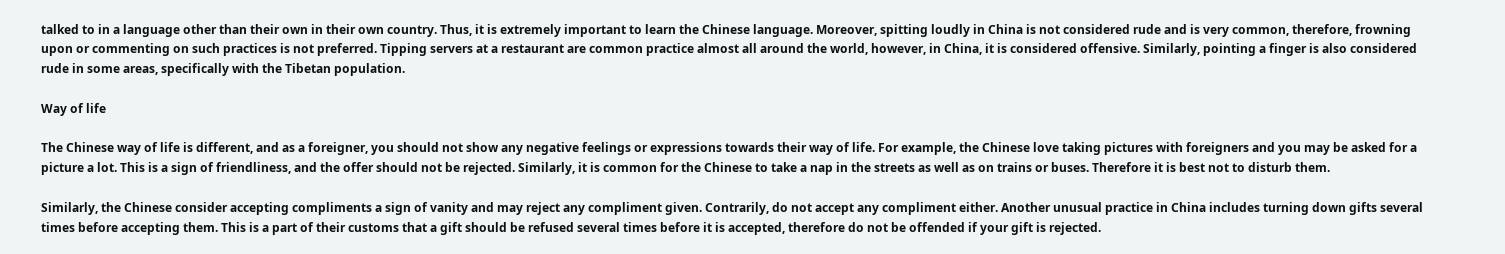talked to in a language other than their own in their own country. Thus, it is extremely important to learn the Chinese language. Moreover, spitting loudly in China is not considered rude and is very common, therefore, frowning upon or commenting on such practices is not preferred. Tipping servers at a restaurant are common practice almost all around the world, however, in China, it is considered offensive. Similarly, pointing a finger is also considered rude in some areas, specifically with the Tibetan population.

Way of life

The Chinese way of life is different, and as a foreigner, you should not show any negative feelings or expressions towards their way of life. For example, the Chinese love taking pictures with foreigners and you may be asked for a picture a lot. This is a sign of friendliness, and the offer should not be rejected. Similarly, it is common for the Chinese to take a nap in the streets as well as on trains or buses. Therefore it is best not to disturb them.

Similarly, the Chinese consider accepting compliments a sign of vanity and may reject any compliment given. Contrarily, do not accept any compliment either. Another unusual practice in China includes turning down gifts several times before accepting them. This is a part of their customs that a gift should be refused several times before it is accepted, therefore do not be offended if your gift is rejected.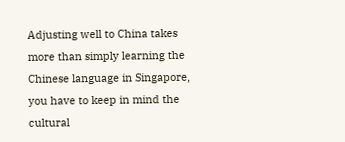Adjusting well to China takes more than simply learning the Chinese language in Singapore, you have to keep in mind the cultural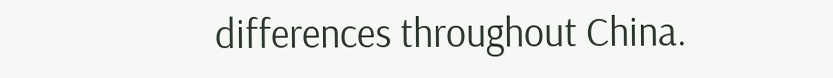differences throughout China.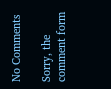No Comments

Sorry, the comment form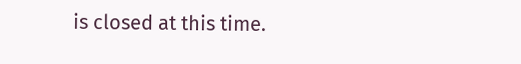is closed at this time.